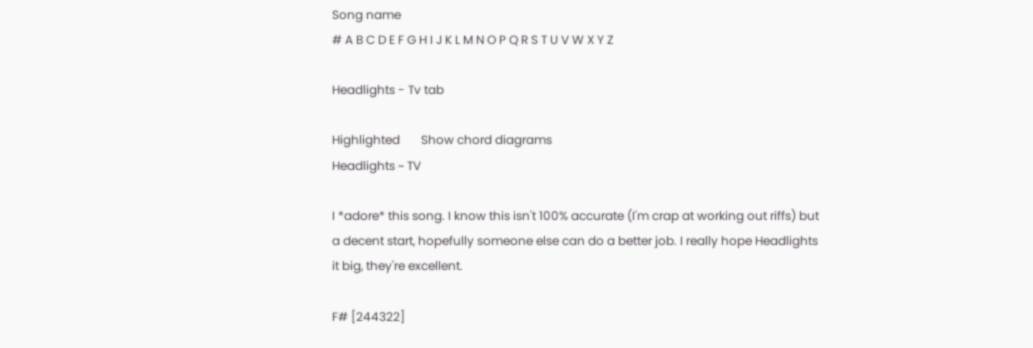Song name
# A B C D E F G H I J K L M N O P Q R S T U V W X Y Z

Headlights - Tv tab

Highlighted       Show chord diagrams
Headlights ~ TV

I *adore* this song. I know this isn't 100% accurate (I'm crap at working out riffs) but
a decent start, hopefully someone else can do a better job. I really hope Headlights
it big, they're excellent.

F# [244322]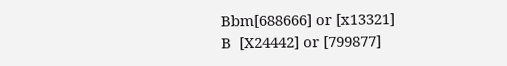Bbm[688666] or [x13321]
B  [X24442] or [799877]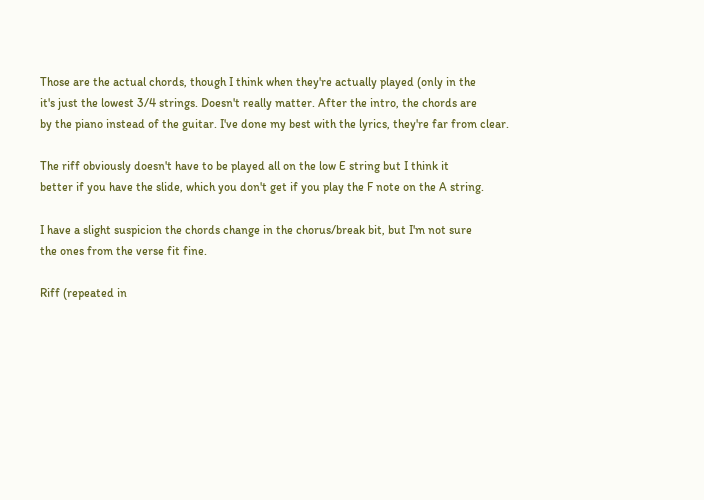Those are the actual chords, though I think when they're actually played (only in the
it's just the lowest 3/4 strings. Doesn't really matter. After the intro, the chords are
by the piano instead of the guitar. I've done my best with the lyrics, they're far from clear.

The riff obviously doesn't have to be played all on the low E string but I think it
better if you have the slide, which you don't get if you play the F note on the A string.

I have a slight suspicion the chords change in the chorus/break bit, but I'm not sure
the ones from the verse fit fine.

Riff (repeated in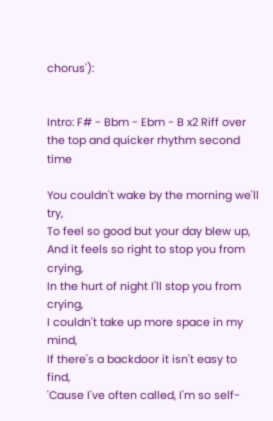chorus'):


Intro: F# - Bbm - Ebm - B x2 Riff over the top and quicker rhythm second time

You couldn't wake by the morning we'll try,
To feel so good but your day blew up,
And it feels so right to stop you from crying,
In the hurt of night I'll stop you from crying,
I couldn't take up more space in my mind,
If there's a backdoor it isn't easy to find,
'Cause I've often called, I'm so self-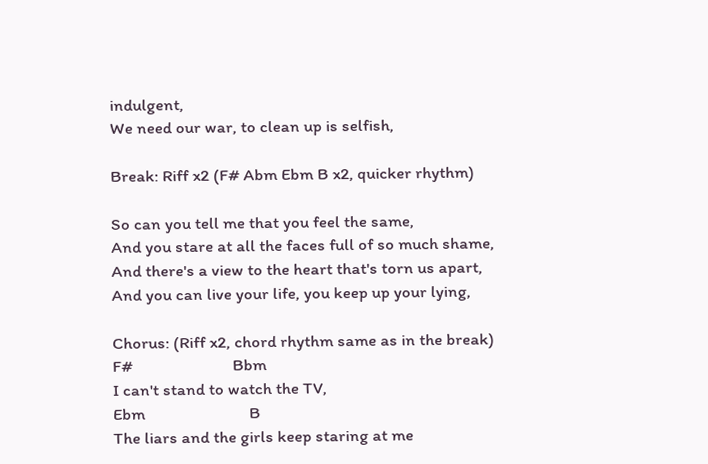indulgent,
We need our war, to clean up is selfish,

Break: Riff x2 (F# Abm Ebm B x2, quicker rhythm)

So can you tell me that you feel the same,
And you stare at all the faces full of so much shame,
And there's a view to the heart that's torn us apart,
And you can live your life, you keep up your lying,

Chorus: (Riff x2, chord rhythm same as in the break)
F#                         Bbm
I can't stand to watch the TV,
Ebm                          B
The liars and the girls keep staring at me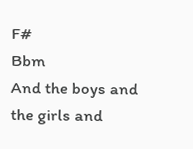F#                                           Bbm
And the boys and the girls and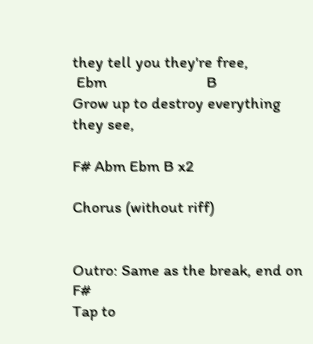they tell you they're free,
 Ebm                         B
Grow up to destroy everything they see,

F# Abm Ebm B x2

Chorus (without riff)


Outro: Same as the break, end on F#
Tap to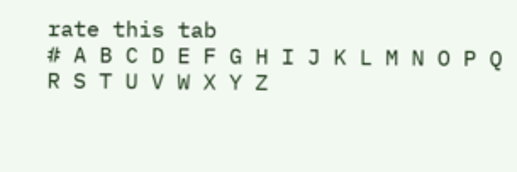rate this tab
# A B C D E F G H I J K L M N O P Q R S T U V W X Y Z